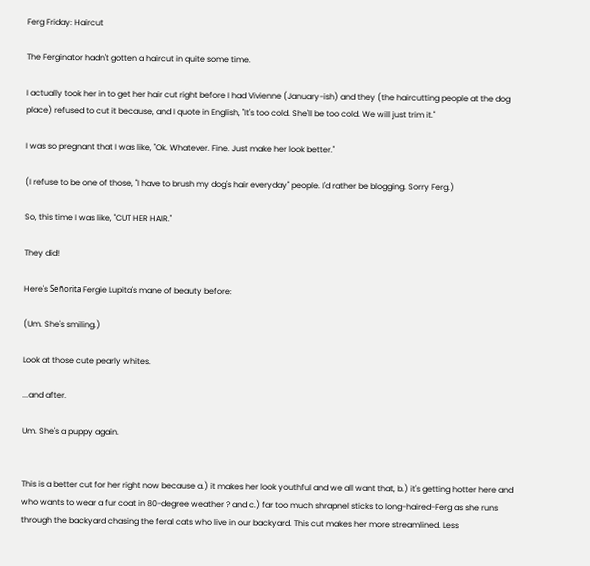Ferg Friday: Haircut

The Ferginator hadn't gotten a haircut in quite some time.

I actually took her in to get her hair cut right before I had Vivienne (January-ish) and they (the haircutting people at the dog place) refused to cut it because, and I quote in English, "It's too cold. She'll be too cold. We will just trim it."

I was so pregnant that I was like, "Ok. Whatever. Fine. Just make her look better."

(I refuse to be one of those, "I have to brush my dog's hair everyday" people. I'd rather be blogging. Sorry Ferg.)

So, this time I was like, "CUT HER HAIR."

They did!

Here's Señorita Fergie Lupita's mane of beauty before:

(Um. She's smiling.)

Look at those cute pearly whites.

...and after.

Um. She's a puppy again.


This is a better cut for her right now because a.) it makes her look youthful and we all want that, b.) it's getting hotter here and who wants to wear a fur coat in 80-degree weather ? and c.) far too much shrapnel sticks to long-haired-Ferg as she runs through the backyard chasing the feral cats who live in our backyard. This cut makes her more streamlined. Less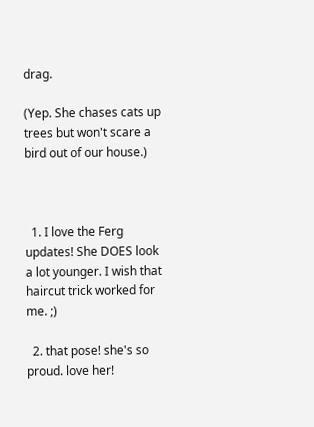drag.

(Yep. She chases cats up trees but won't scare a bird out of our house.)



  1. I love the Ferg updates! She DOES look a lot younger. I wish that haircut trick worked for me. ;)

  2. that pose! she's so proud. love her!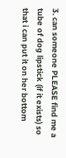3. can someone PLEASE find me a tube of dog lipstick (if it exists) so that i can put it on her bottom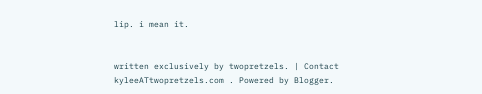lip. i mean it.


written exclusively by twopretzels. | Contact kyleeATtwopretzels.com . Powered by Blogger.